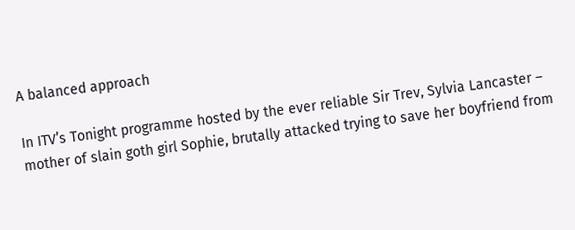A balanced approach

In ITV’s Tonight programme hosted by the ever reliable Sir Trev, Sylvia Lancaster – mother of slain goth girl Sophie, brutally attacked trying to save her boyfriend from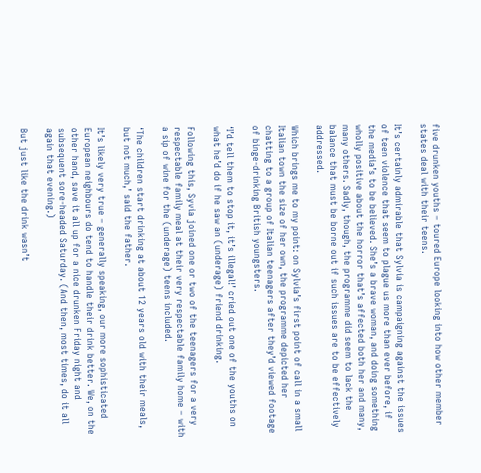five drunken youths – toured Europe looking into how other member states deal with their teens.

It’s certainly admirable that Sylvia is campaigning against the issues of teen violence that seem to plague us more than ever before, if the media’s to be believed. She’s a brave woman, and doing something wholly positive about the horror that’s affected both her and many, many others. Sadly, though, the programme did seem to lack the balance that must be borne out if such issues are to be effectively addressed.

Which brings me to my point: on Sylvia’s first point of call in a small Italian town the size of her own, the programme depicted her chatting to a group of Italian teenagers after they’d viewed footage of binge-drinking British youngsters.

‘I’d tell them to stop it, it’s illegal!’ cried out one of the youths on what he’d do if he saw an (underage) friend drinking.

Following this, Syvia joined one or two of the teenagers for a very respectable family meal at their very respectable family home – with a sip of wine for the (underage) teens included.

‘The children start drinking at about 12 years old with their meals, but not much,’ said the father.

It’s likely very true – generally speaking, our more sophisticated European neighbours do tend to handle their drink better. We, on the other hand, save it all up for a nice drunken Friday night and subsequent sore-headed Saturday. (And then, most times, do it all again that evening.)

But just like the drink wasn’t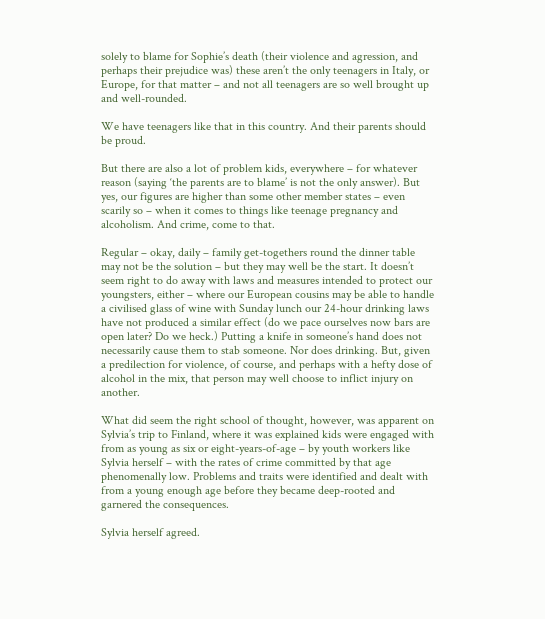solely to blame for Sophie’s death (their violence and agression, and perhaps their prejudice was) these aren’t the only teenagers in Italy, or Europe, for that matter – and not all teenagers are so well brought up and well-rounded.

We have teenagers like that in this country. And their parents should be proud.

But there are also a lot of problem kids, everywhere – for whatever reason (saying ‘the parents are to blame’ is not the only answer). But yes, our figures are higher than some other member states – even scarily so – when it comes to things like teenage pregnancy and alcoholism. And crime, come to that.

Regular – okay, daily – family get-togethers round the dinner table may not be the solution – but they may well be the start. It doesn’t seem right to do away with laws and measures intended to protect our youngsters, either – where our European cousins may be able to handle a civilised glass of wine with Sunday lunch our 24-hour drinking laws have not produced a similar effect (do we pace ourselves now bars are open later? Do we heck.) Putting a knife in someone’s hand does not necessarily cause them to stab someone. Nor does drinking. But, given a predilection for violence, of course, and perhaps with a hefty dose of alcohol in the mix, that person may well choose to inflict injury on another.

What did seem the right school of thought, however, was apparent on Sylvia’s trip to Finland, where it was explained kids were engaged with from as young as six or eight-years-of-age – by youth workers like Sylvia herself – with the rates of crime committed by that age phenomenally low. Problems and traits were identified and dealt with from a young enough age before they became deep-rooted and garnered the consequences.

Sylvia herself agreed.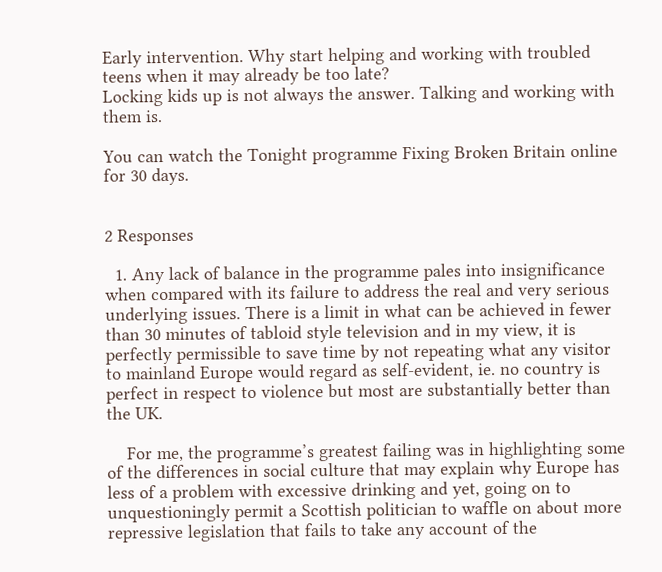Early intervention. Why start helping and working with troubled teens when it may already be too late?
Locking kids up is not always the answer. Talking and working with them is.

You can watch the Tonight programme Fixing Broken Britain online for 30 days.


2 Responses

  1. Any lack of balance in the programme pales into insignificance when compared with its failure to address the real and very serious underlying issues. There is a limit in what can be achieved in fewer than 30 minutes of tabloid style television and in my view, it is perfectly permissible to save time by not repeating what any visitor to mainland Europe would regard as self-evident, ie. no country is perfect in respect to violence but most are substantially better than the UK.

    For me, the programme’s greatest failing was in highlighting some of the differences in social culture that may explain why Europe has less of a problem with excessive drinking and yet, going on to unquestioningly permit a Scottish politician to waffle on about more repressive legislation that fails to take any account of the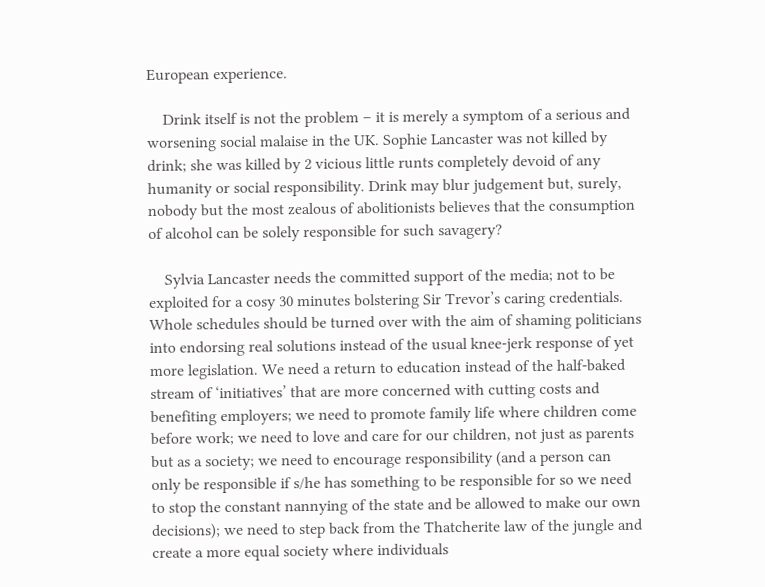European experience.

    Drink itself is not the problem – it is merely a symptom of a serious and worsening social malaise in the UK. Sophie Lancaster was not killed by drink; she was killed by 2 vicious little runts completely devoid of any humanity or social responsibility. Drink may blur judgement but, surely, nobody but the most zealous of abolitionists believes that the consumption of alcohol can be solely responsible for such savagery?

    Sylvia Lancaster needs the committed support of the media; not to be exploited for a cosy 30 minutes bolstering Sir Trevor’s caring credentials. Whole schedules should be turned over with the aim of shaming politicians into endorsing real solutions instead of the usual knee-jerk response of yet more legislation. We need a return to education instead of the half-baked stream of ‘initiatives’ that are more concerned with cutting costs and benefiting employers; we need to promote family life where children come before work; we need to love and care for our children, not just as parents but as a society; we need to encourage responsibility (and a person can only be responsible if s/he has something to be responsible for so we need to stop the constant nannying of the state and be allowed to make our own decisions); we need to step back from the Thatcherite law of the jungle and create a more equal society where individuals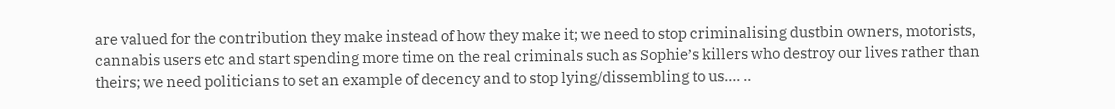are valued for the contribution they make instead of how they make it; we need to stop criminalising dustbin owners, motorists, cannabis users etc and start spending more time on the real criminals such as Sophie’s killers who destroy our lives rather than theirs; we need politicians to set an example of decency and to stop lying/dissembling to us…. ..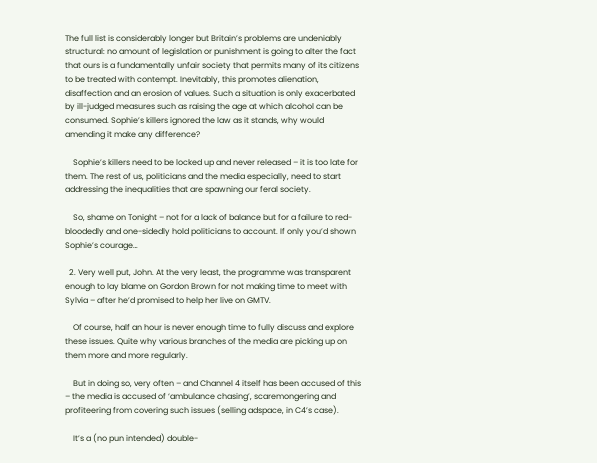The full list is considerably longer but Britain’s problems are undeniably structural: no amount of legislation or punishment is going to alter the fact that ours is a fundamentally unfair society that permits many of its citizens to be treated with contempt. Inevitably, this promotes alienation, disaffection and an erosion of values. Such a situation is only exacerbated by ill-judged measures such as raising the age at which alcohol can be consumed. Sophie’s killers ignored the law as it stands, why would amending it make any difference?

    Sophie’s killers need to be locked up and never released – it is too late for them. The rest of us, politicians and the media especially, need to start addressing the inequalities that are spawning our feral society.

    So, shame on Tonight – not for a lack of balance but for a failure to red-bloodedly and one-sidedly hold politicians to account. If only you’d shown Sophie’s courage…

  2. Very well put, John. At the very least, the programme was transparent enough to lay blame on Gordon Brown for not making time to meet with Sylvia – after he’d promised to help her live on GMTV.

    Of course, half an hour is never enough time to fully discuss and explore these issues. Quite why various branches of the media are picking up on them more and more regularly.

    But in doing so, very often – and Channel 4 itself has been accused of this – the media is accused of ‘ambulance chasing’, scaremongering and profiteering from covering such issues (selling adspace, in C4’s case).

    It’s a (no pun intended) double-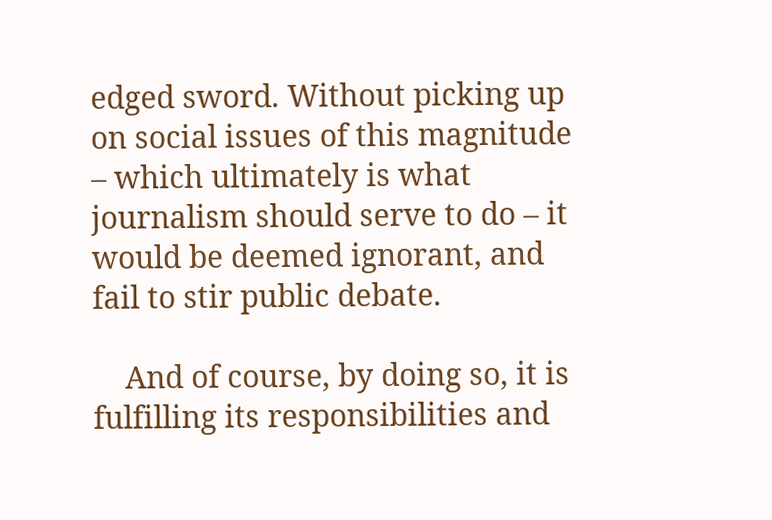edged sword. Without picking up on social issues of this magnitude – which ultimately is what journalism should serve to do – it would be deemed ignorant, and fail to stir public debate.

    And of course, by doing so, it is fulfilling its responsibilities and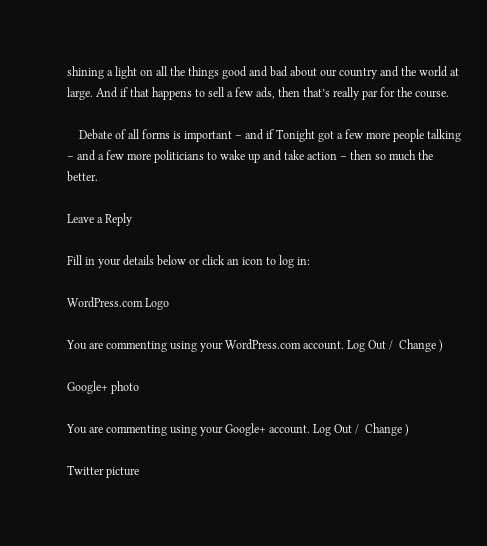shining a light on all the things good and bad about our country and the world at large. And if that happens to sell a few ads, then that’s really par for the course.

    Debate of all forms is important – and if Tonight got a few more people talking – and a few more politicians to wake up and take action – then so much the better.

Leave a Reply

Fill in your details below or click an icon to log in:

WordPress.com Logo

You are commenting using your WordPress.com account. Log Out /  Change )

Google+ photo

You are commenting using your Google+ account. Log Out /  Change )

Twitter picture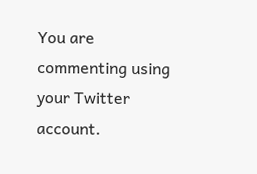You are commenting using your Twitter account.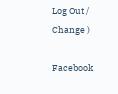Log Out /  Change )

Facebook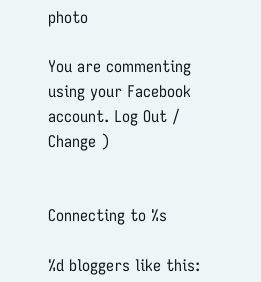photo

You are commenting using your Facebook account. Log Out /  Change )


Connecting to %s

%d bloggers like this: